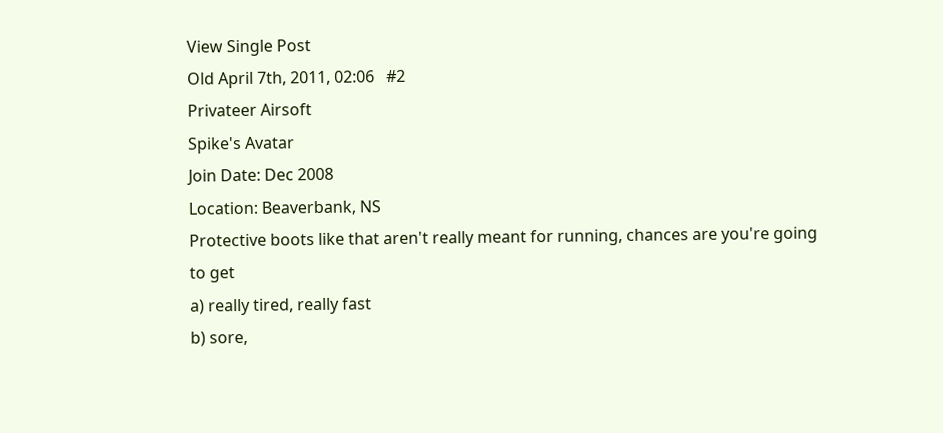View Single Post
Old April 7th, 2011, 02:06   #2
Privateer Airsoft
Spike's Avatar
Join Date: Dec 2008
Location: Beaverbank, NS
Protective boots like that aren't really meant for running, chances are you're going to get
a) really tired, really fast
b) sore,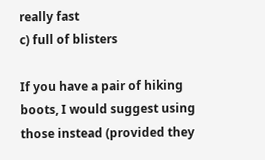really fast
c) full of blisters

If you have a pair of hiking boots, I would suggest using those instead (provided they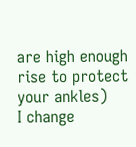are high enough rise to protect your ankles)
I change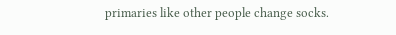primaries like other people change socks.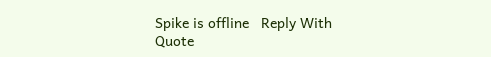Spike is offline   Reply With Quote